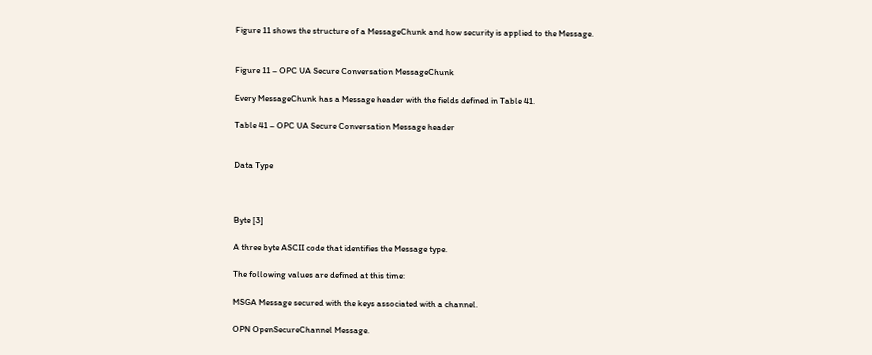Figure 11 shows the structure of a MessageChunk and how security is applied to the Message.


Figure 11 – OPC UA Secure Conversation MessageChunk

Every MessageChunk has a Message header with the fields defined in Table 41.

Table 41 – OPC UA Secure Conversation Message header


Data Type



Byte [3]

A three byte ASCII code that identifies the Message type.

The following values are defined at this time:

MSGA Message secured with the keys associated with a channel.

OPN OpenSecureChannel Message.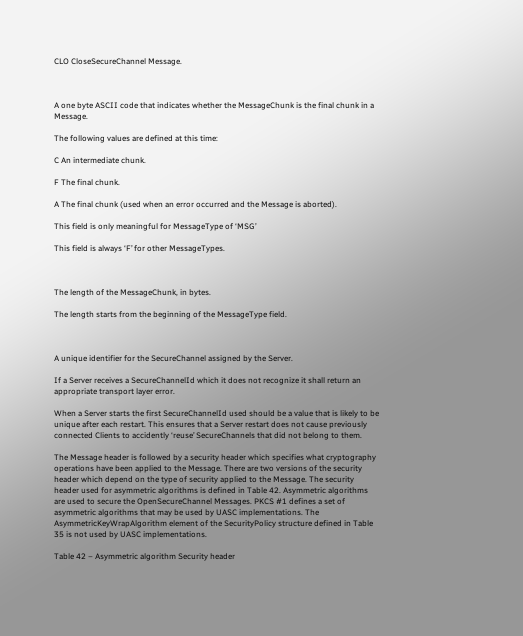CLO CloseSecureChannel Message.



A one byte ASCII code that indicates whether the MessageChunk is the final chunk in a Message.

The following values are defined at this time:

C An intermediate chunk.

F The final chunk.

A The final chunk (used when an error occurred and the Message is aborted).

This field is only meaningful for MessageType of ‘MSG’

This field is always ‘F’ for other MessageTypes.



The length of the MessageChunk, in bytes.

The length starts from the beginning of the MessageType field.



A unique identifier for the SecureChannel assigned by the Server.

If a Server receives a SecureChannelId which it does not recognize it shall return an appropriate transport layer error.

When a Server starts the first SecureChannelId used should be a value that is likely to be unique after each restart. This ensures that a Server restart does not cause previously connected Clients to accidently ‘reuse’ SecureChannels that did not belong to them.

The Message header is followed by a security header which specifies what cryptography operations have been applied to the Message. There are two versions of the security header which depend on the type of security applied to the Message. The security header used for asymmetric algorithms is defined in Table 42. Asymmetric algorithms are used to secure the OpenSecureChannel Messages. PKCS #1 defines a set of asymmetric algorithms that may be used by UASC implementations. The AsymmetricKeyWrapAlgorithm element of the SecurityPolicy structure defined in Table 35 is not used by UASC implementations.

Table 42 – Asymmetric algorithm Security header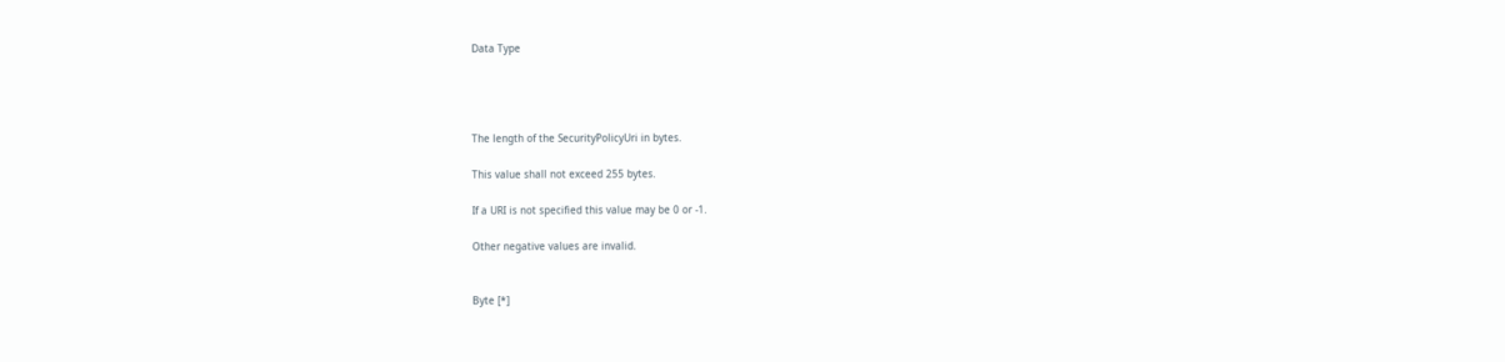Data Type




The length of the SecurityPolicyUri in bytes.

This value shall not exceed 255 bytes.

If a URI is not specified this value may be 0 or -1.

Other negative values are invalid.


Byte [*]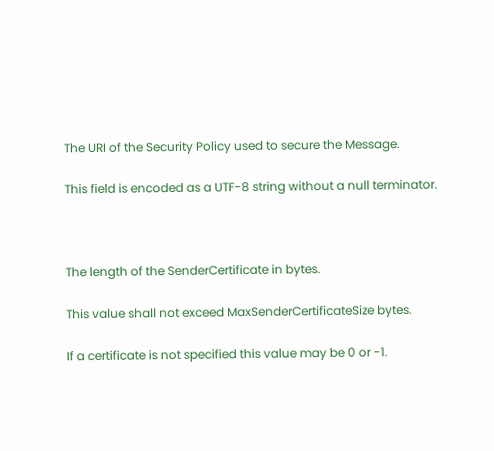The URI of the Security Policy used to secure the Message.

This field is encoded as a UTF-8 string without a null terminator.



The length of the SenderCertificate in bytes.

This value shall not exceed MaxSenderCertificateSize bytes.

If a certificate is not specified this value may be 0 or -1.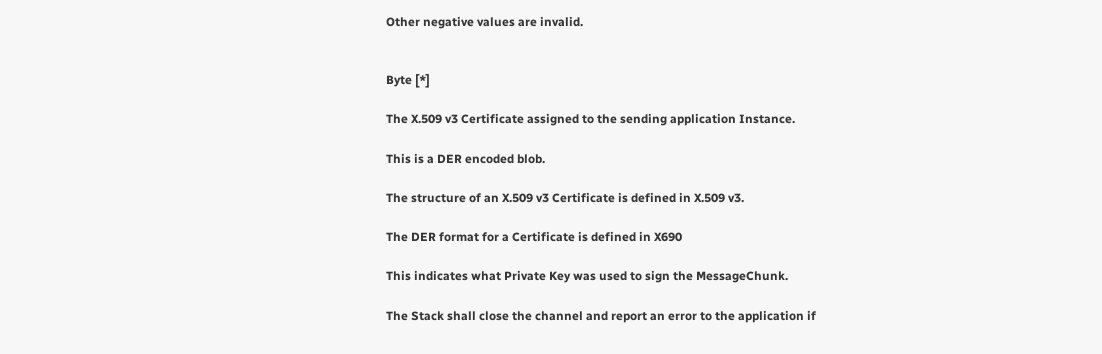Other negative values are invalid.


Byte [*]

The X.509 v3 Certificate assigned to the sending application Instance.

This is a DER encoded blob.

The structure of an X.509 v3 Certificate is defined in X.509 v3.

The DER format for a Certificate is defined in X690

This indicates what Private Key was used to sign the MessageChunk.

The Stack shall close the channel and report an error to the application if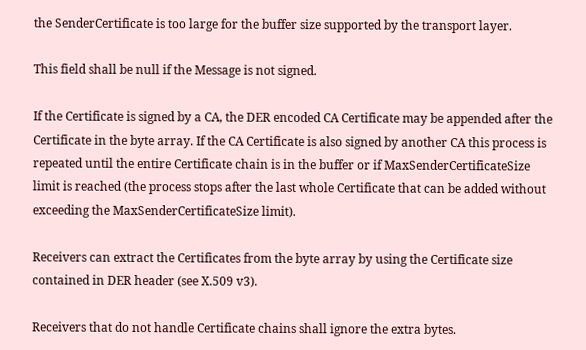the SenderCertificate is too large for the buffer size supported by the transport layer.

This field shall be null if the Message is not signed.

If the Certificate is signed by a CA, the DER encoded CA Certificate may be appended after the Certificate in the byte array. If the CA Certificate is also signed by another CA this process is repeated until the entire Certificate chain is in the buffer or if MaxSenderCertificateSize limit is reached (the process stops after the last whole Certificate that can be added without exceeding the MaxSenderCertificateSize limit).

Receivers can extract the Certificates from the byte array by using the Certificate size contained in DER header (see X.509 v3).

Receivers that do not handle Certificate chains shall ignore the extra bytes.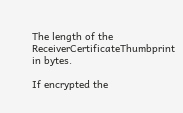The length of the ReceiverCertificateThumbprint in bytes.

If encrypted the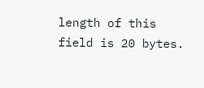length of this field is 20 bytes.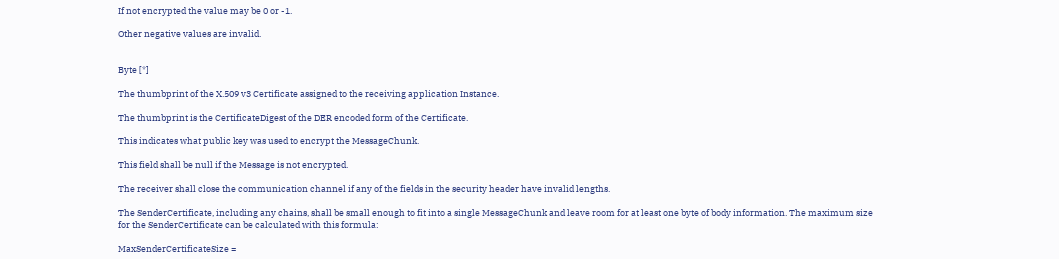If not encrypted the value may be 0 or -1.

Other negative values are invalid.


Byte [*]

The thumbprint of the X.509 v3 Certificate assigned to the receiving application Instance.

The thumbprint is the CertificateDigest of the DER encoded form of the Certificate.

This indicates what public key was used to encrypt the MessageChunk.

This field shall be null if the Message is not encrypted.

The receiver shall close the communication channel if any of the fields in the security header have invalid lengths.

The SenderCertificate, including any chains, shall be small enough to fit into a single MessageChunk and leave room for at least one byte of body information. The maximum size for the SenderCertificate can be calculated with this formula:

MaxSenderCertificateSize =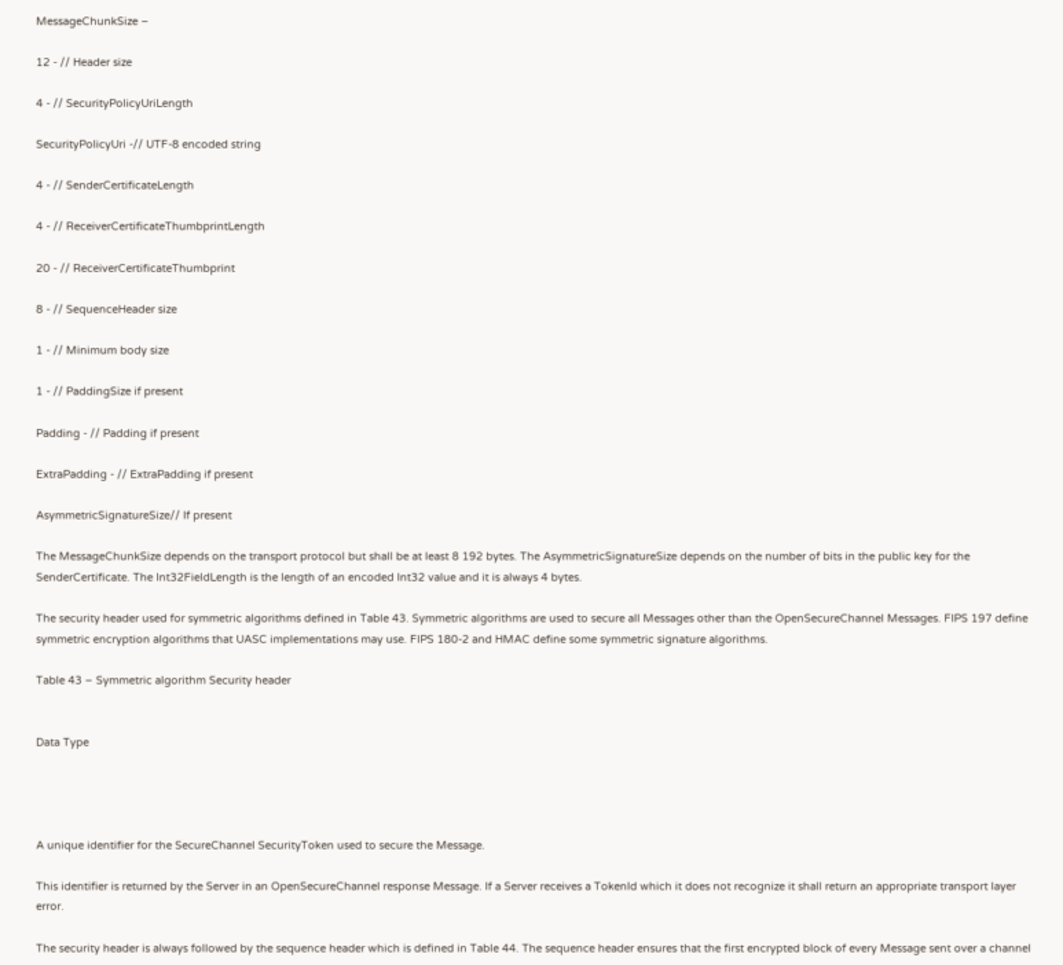MessageChunkSize –

12 - // Header size

4 - // SecurityPolicyUriLength

SecurityPolicyUri -// UTF-8 encoded string

4 - // SenderCertificateLength

4 - // ReceiverCertificateThumbprintLength

20 - // ReceiverCertificateThumbprint

8 - // SequenceHeader size

1 - // Minimum body size

1 - // PaddingSize if present

Padding - // Padding if present

ExtraPadding - // ExtraPadding if present

AsymmetricSignatureSize// If present

The MessageChunkSize depends on the transport protocol but shall be at least 8 192 bytes. The AsymmetricSignatureSize depends on the number of bits in the public key for the SenderCertificate. The Int32FieldLength is the length of an encoded Int32 value and it is always 4 bytes.

The security header used for symmetric algorithms defined in Table 43. Symmetric algorithms are used to secure all Messages other than the OpenSecureChannel Messages. FIPS 197 define symmetric encryption algorithms that UASC implementations may use. FIPS 180-2 and HMAC define some symmetric signature algorithms.

Table 43 – Symmetric algorithm Security header


Data Type




A unique identifier for the SecureChannel SecurityToken used to secure the Message.

This identifier is returned by the Server in an OpenSecureChannel response Message. If a Server receives a TokenId which it does not recognize it shall return an appropriate transport layer error.

The security header is always followed by the sequence header which is defined in Table 44. The sequence header ensures that the first encrypted block of every Message sent over a channel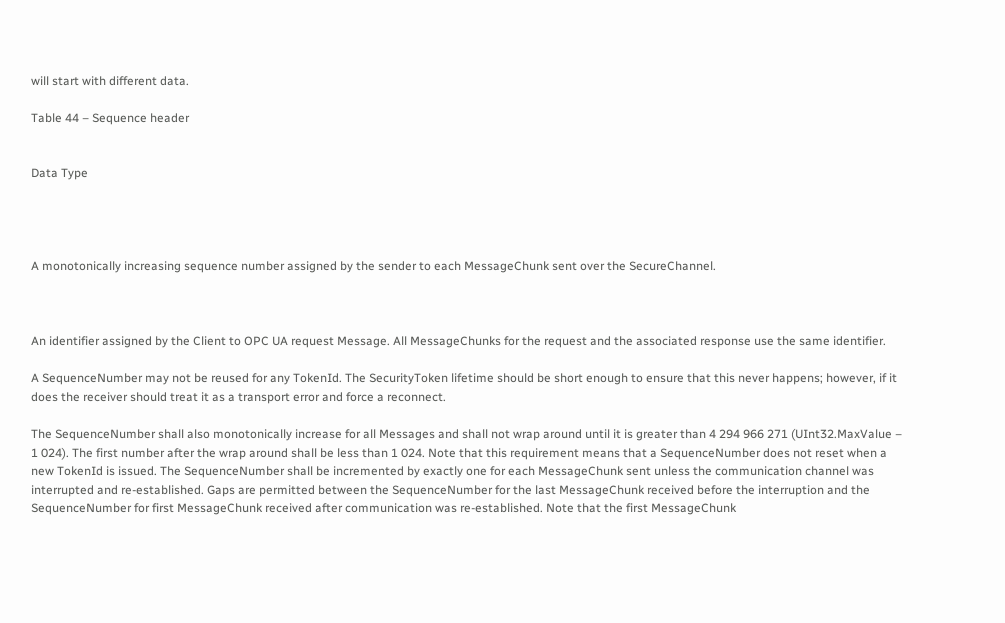will start with different data.

Table 44 – Sequence header


Data Type




A monotonically increasing sequence number assigned by the sender to each MessageChunk sent over the SecureChannel.



An identifier assigned by the Client to OPC UA request Message. All MessageChunks for the request and the associated response use the same identifier.

A SequenceNumber may not be reused for any TokenId. The SecurityToken lifetime should be short enough to ensure that this never happens; however, if it does the receiver should treat it as a transport error and force a reconnect.

The SequenceNumber shall also monotonically increase for all Messages and shall not wrap around until it is greater than 4 294 966 271 (UInt32.MaxValue – 1 024). The first number after the wrap around shall be less than 1 024. Note that this requirement means that a SequenceNumber does not reset when a new TokenId is issued. The SequenceNumber shall be incremented by exactly one for each MessageChunk sent unless the communication channel was interrupted and re-established. Gaps are permitted between the SequenceNumber for the last MessageChunk received before the interruption and the SequenceNumber for first MessageChunk received after communication was re-established. Note that the first MessageChunk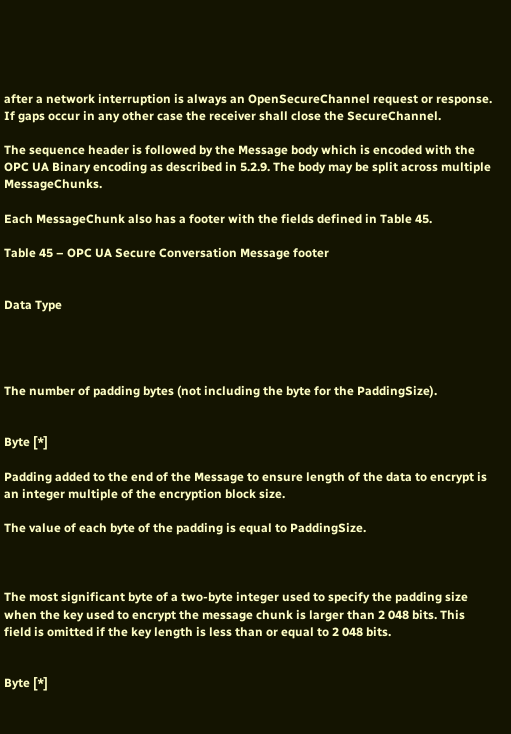after a network interruption is always an OpenSecureChannel request or response. If gaps occur in any other case the receiver shall close the SecureChannel.

The sequence header is followed by the Message body which is encoded with the OPC UA Binary encoding as described in 5.2.9. The body may be split across multiple MessageChunks.

Each MessageChunk also has a footer with the fields defined in Table 45.

Table 45 – OPC UA Secure Conversation Message footer


Data Type




The number of padding bytes (not including the byte for the PaddingSize).


Byte [*]

Padding added to the end of the Message to ensure length of the data to encrypt is an integer multiple of the encryption block size.

The value of each byte of the padding is equal to PaddingSize.



The most significant byte of a two-byte integer used to specify the padding size when the key used to encrypt the message chunk is larger than 2 048 bits. This field is omitted if the key length is less than or equal to 2 048 bits.


Byte [*]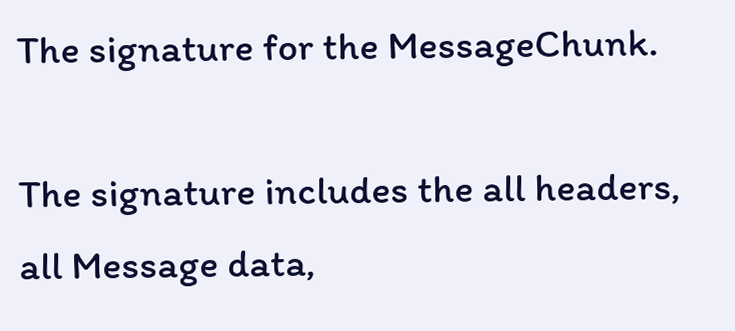The signature for the MessageChunk.

The signature includes the all headers, all Message data,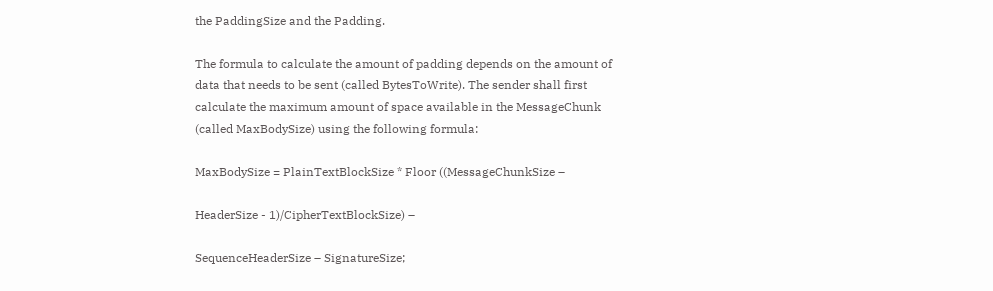the PaddingSize and the Padding.

The formula to calculate the amount of padding depends on the amount of data that needs to be sent (called BytesToWrite). The sender shall first calculate the maximum amount of space available in the MessageChunk (called MaxBodySize) using the following formula:

MaxBodySize = PlainTextBlockSize * Floor ((MessageChunkSize –

HeaderSize - 1)/CipherTextBlockSize) –

SequenceHeaderSize – SignatureSize;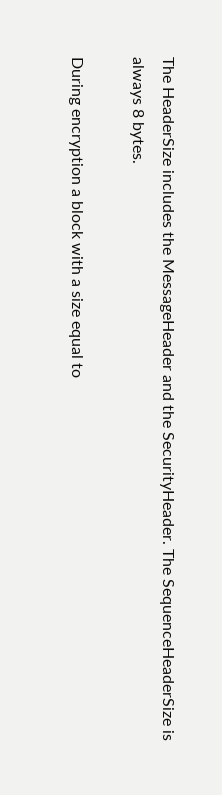The HeaderSize includes the MessageHeader and the SecurityHeader. The SequenceHeaderSize is always 8 bytes.

During encryption a block with a size equal to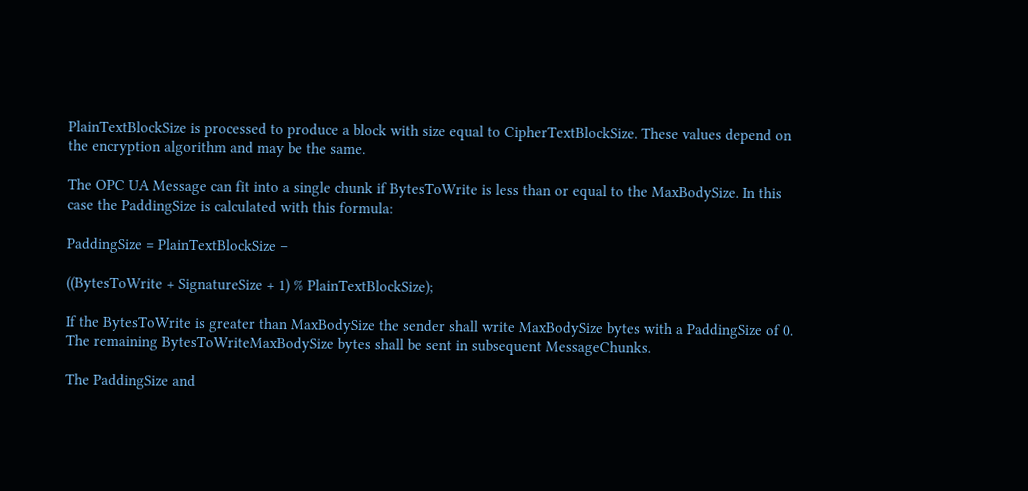PlainTextBlockSize is processed to produce a block with size equal to CipherTextBlockSize. These values depend on the encryption algorithm and may be the same.

The OPC UA Message can fit into a single chunk if BytesToWrite is less than or equal to the MaxBodySize. In this case the PaddingSize is calculated with this formula:

PaddingSize = PlainTextBlockSize –

((BytesToWrite + SignatureSize + 1) % PlainTextBlockSize);

If the BytesToWrite is greater than MaxBodySize the sender shall write MaxBodySize bytes with a PaddingSize of 0. The remaining BytesToWriteMaxBodySize bytes shall be sent in subsequent MessageChunks.

The PaddingSize and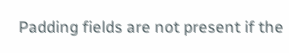Padding fields are not present if the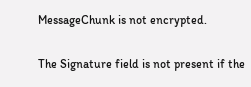MessageChunk is not encrypted.

The Signature field is not present if the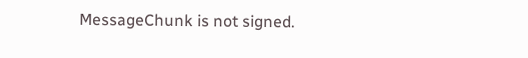MessageChunk is not signed.